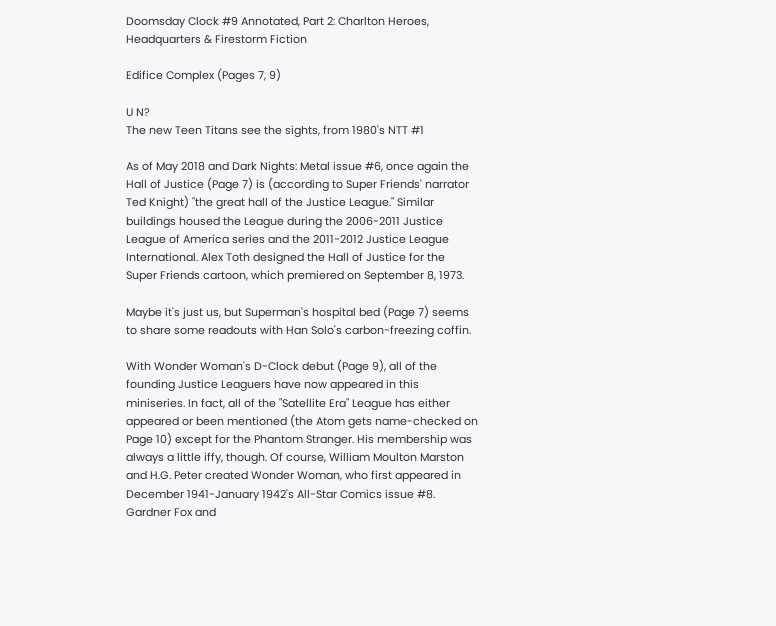Doomsday Clock #9 Annotated, Part 2: Charlton Heroes, Headquarters & Firestorm Fiction

Edifice Complex (Pages 7, 9)

U N?
The new Teen Titans see the sights, from 1980's NTT #1

As of May 2018 and Dark Nights: Metal issue #6, once again the Hall of Justice (Page 7) is (according to Super Friends' narrator Ted Knight) "the great hall of the Justice League." Similar buildings housed the League during the 2006-2011 Justice League of America series and the 2011-2012 Justice League International. Alex Toth designed the Hall of Justice for the Super Friends cartoon, which premiered on September 8, 1973.

Maybe it's just us, but Superman's hospital bed (Page 7) seems to share some readouts with Han Solo's carbon-freezing coffin.

With Wonder Woman's D-Clock debut (Page 9), all of the founding Justice Leaguers have now appeared in this miniseries. In fact, all of the "Satellite Era" League has either appeared or been mentioned (the Atom gets name-checked on Page 10) except for the Phantom Stranger. His membership was always a little iffy, though. Of course, William Moulton Marston and H.G. Peter created Wonder Woman, who first appeared in December 1941-January 1942's All-Star Comics issue #8. Gardner Fox and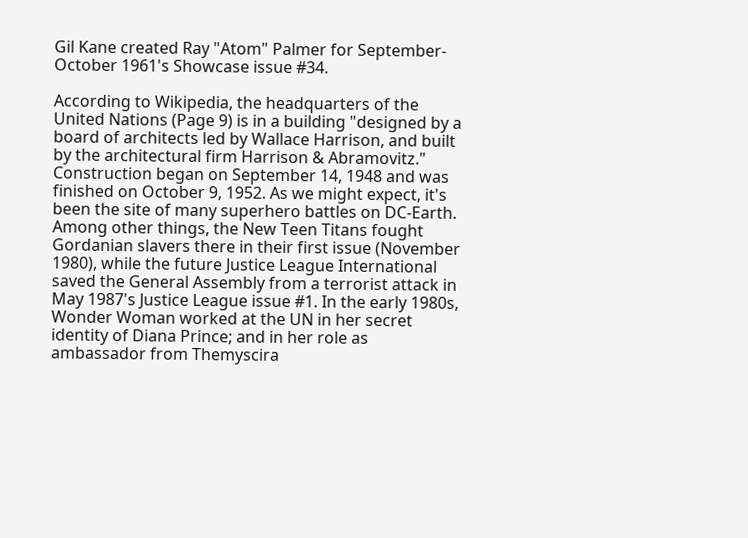Gil Kane created Ray "Atom" Palmer for September-October 1961's Showcase issue #34.

According to Wikipedia, the headquarters of the United Nations (Page 9) is in a building "designed by a board of architects led by Wallace Harrison, and built by the architectural firm Harrison & Abramovitz." Construction began on September 14, 1948 and was finished on October 9, 1952. As we might expect, it's been the site of many superhero battles on DC-Earth. Among other things, the New Teen Titans fought Gordanian slavers there in their first issue (November 1980), while the future Justice League International saved the General Assembly from a terrorist attack in May 1987's Justice League issue #1. In the early 1980s, Wonder Woman worked at the UN in her secret identity of Diana Prince; and in her role as ambassador from Themyscira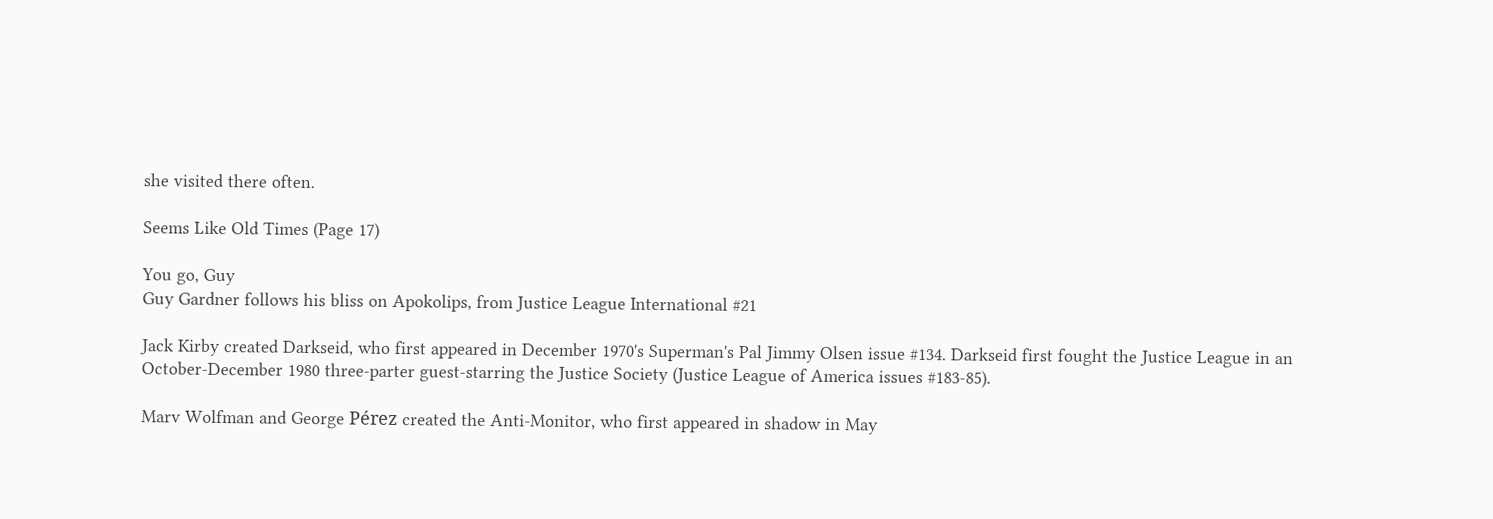she visited there often.

Seems Like Old Times (Page 17)

You go, Guy
Guy Gardner follows his bliss on Apokolips, from Justice League International #21

Jack Kirby created Darkseid, who first appeared in December 1970's Superman's Pal Jimmy Olsen issue #134. Darkseid first fought the Justice League in an October-December 1980 three-parter guest-starring the Justice Society (Justice League of America issues #183-85).

Marv Wolfman and George Pérez created the Anti-Monitor, who first appeared in shadow in May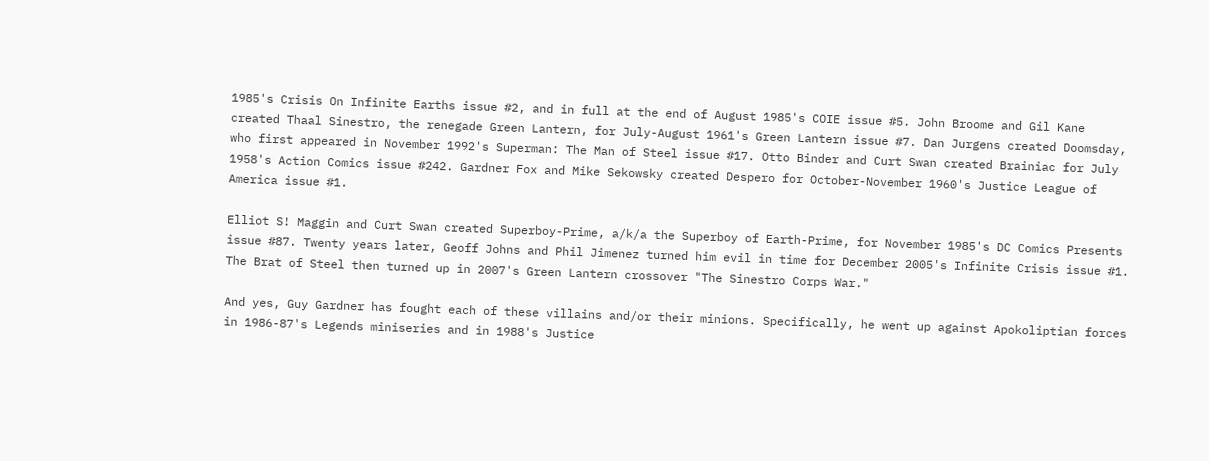1985's Crisis On Infinite Earths issue #2, and in full at the end of August 1985's COIE issue #5. John Broome and Gil Kane created Thaal Sinestro, the renegade Green Lantern, for July-August 1961's Green Lantern issue #7. Dan Jurgens created Doomsday, who first appeared in November 1992's Superman: The Man of Steel issue #17. Otto Binder and Curt Swan created Brainiac for July 1958's Action Comics issue #242. Gardner Fox and Mike Sekowsky created Despero for October-November 1960's Justice League of America issue #1.

Elliot S! Maggin and Curt Swan created Superboy-Prime, a/k/a the Superboy of Earth-Prime, for November 1985's DC Comics Presents issue #87. Twenty years later, Geoff Johns and Phil Jimenez turned him evil in time for December 2005's Infinite Crisis issue #1. The Brat of Steel then turned up in 2007's Green Lantern crossover "The Sinestro Corps War."

And yes, Guy Gardner has fought each of these villains and/or their minions. Specifically, he went up against Apokoliptian forces in 1986-87's Legends miniseries and in 1988's Justice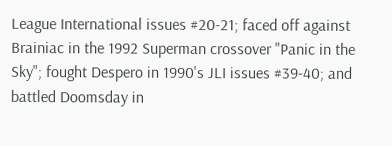League International issues #20-21; faced off against Brainiac in the 1992 Superman crossover "Panic in the Sky"; fought Despero in 1990's JLI issues #39-40; and battled Doomsday in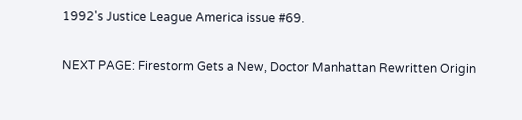1992's Justice League America issue #69.

NEXT PAGE: Firestorm Gets a New, Doctor Manhattan Rewritten Origin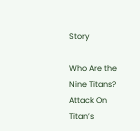Story

Who Are the Nine Titans? Attack On Titan’s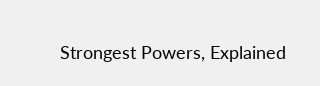Strongest Powers, Explained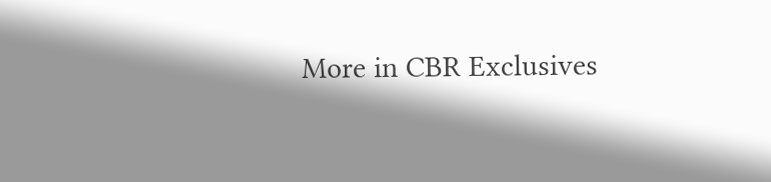More in CBR Exclusives